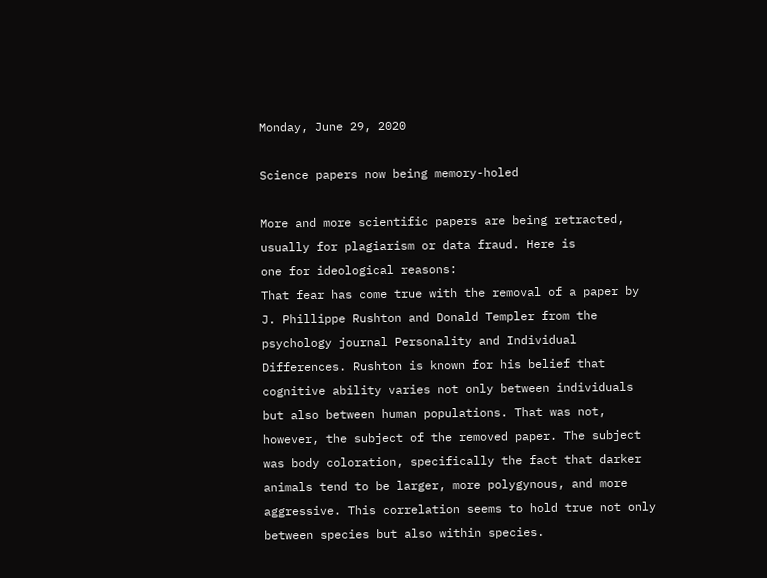Monday, June 29, 2020

Science papers now being memory-holed

More and more scientific papers are being retracted, usually for plagiarism or data fraud. Here is
one for ideological reasons:
That fear has come true with the removal of a paper by J. Phillippe Rushton and Donald Templer from the psychology journal Personality and Individual Differences. Rushton is known for his belief that cognitive ability varies not only between individuals but also between human populations. That was not, however, the subject of the removed paper. The subject was body coloration, specifically the fact that darker animals tend to be larger, more polygynous, and more aggressive. This correlation seems to hold true not only between species but also within species.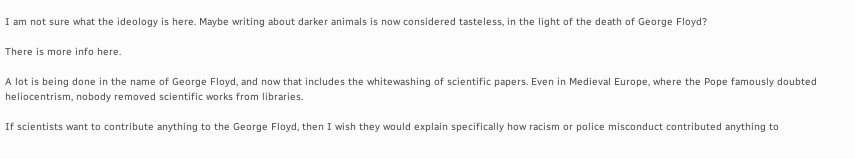I am not sure what the ideology is here. Maybe writing about darker animals is now considered tasteless, in the light of the death of George Floyd?

There is more info here.

A lot is being done in the name of George Floyd, and now that includes the whitewashing of scientific papers. Even in Medieval Europe, where the Pope famously doubted heliocentrism, nobody removed scientific works from libraries.

If scientists want to contribute anything to the George Floyd, then I wish they would explain specifically how racism or police misconduct contributed anything to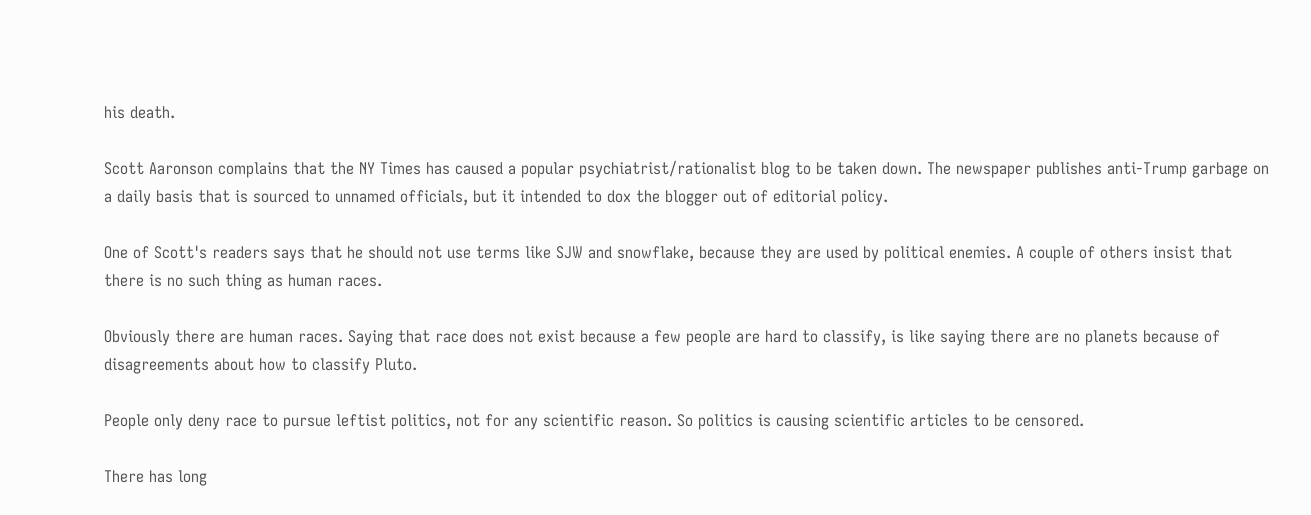his death.

Scott Aaronson complains that the NY Times has caused a popular psychiatrist/rationalist blog to be taken down. The newspaper publishes anti-Trump garbage on a daily basis that is sourced to unnamed officials, but it intended to dox the blogger out of editorial policy.

One of Scott's readers says that he should not use terms like SJW and snowflake, because they are used by political enemies. A couple of others insist that there is no such thing as human races.

Obviously there are human races. Saying that race does not exist because a few people are hard to classify, is like saying there are no planets because of disagreements about how to classify Pluto.

People only deny race to pursue leftist politics, not for any scientific reason. So politics is causing scientific articles to be censored.

There has long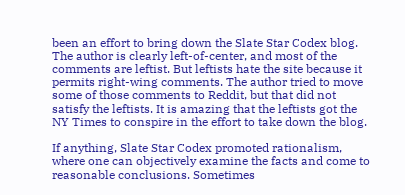been an effort to bring down the Slate Star Codex blog. The author is clearly left-of-center, and most of the comments are leftist. But leftists hate the site because it permits right-wing comments. The author tried to move some of those comments to Reddit, but that did not satisfy the leftists. It is amazing that the leftists got the NY Times to conspire in the effort to take down the blog.

If anything, Slate Star Codex promoted rationalism, where one can objectively examine the facts and come to reasonable conclusions. Sometimes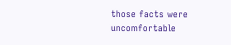those facts were uncomfortable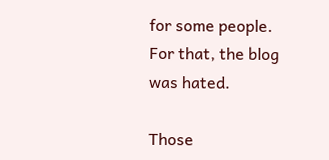for some people. For that, the blog was hated.

Those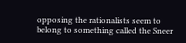opposing the rationalists seem to belong to something called the Sneer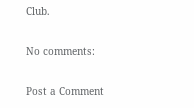Club.

No comments:

Post a Comment